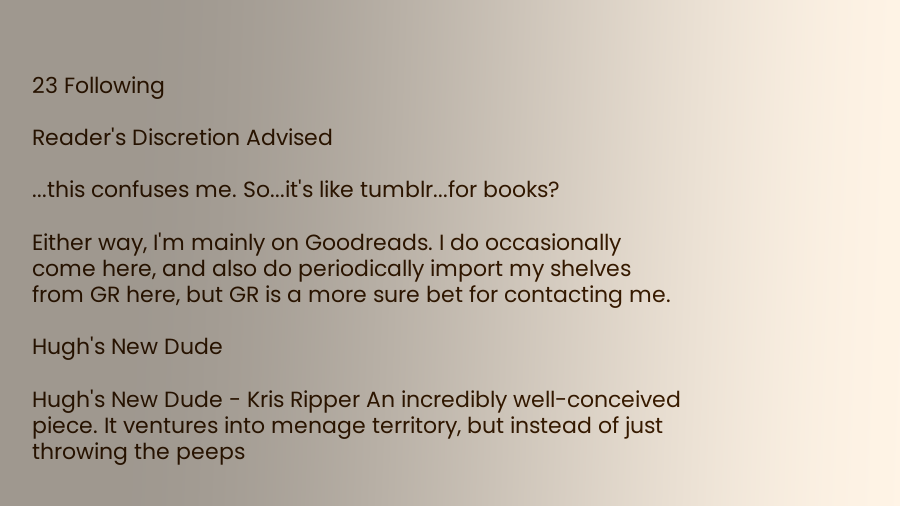23 Following

Reader's Discretion Advised

...this confuses me. So...it's like tumblr...for books?

Either way, I'm mainly on Goodreads. I do occasionally come here, and also do periodically import my shelves from GR here, but GR is a more sure bet for contacting me.

Hugh's New Dude

Hugh's New Dude - Kris Ripper An incredibly well-conceived piece. It ventures into menage territory, but instead of just throwing the peeps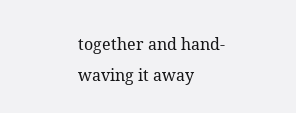together and hand-waving it away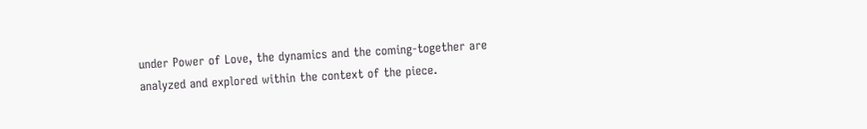under Power of Love, the dynamics and the coming-together are analyzed and explored within the context of the piece.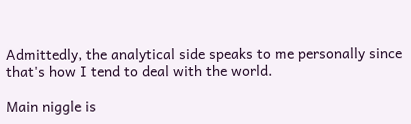Admittedly, the analytical side speaks to me personally since that's how I tend to deal with the world.

Main niggle is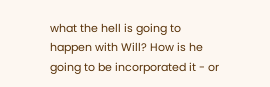what the hell is going to happen with Will? How is he going to be incorporated it - or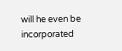will he even be incorporated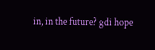in, in the future? gdi hope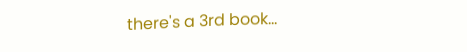there's a 3rd book...